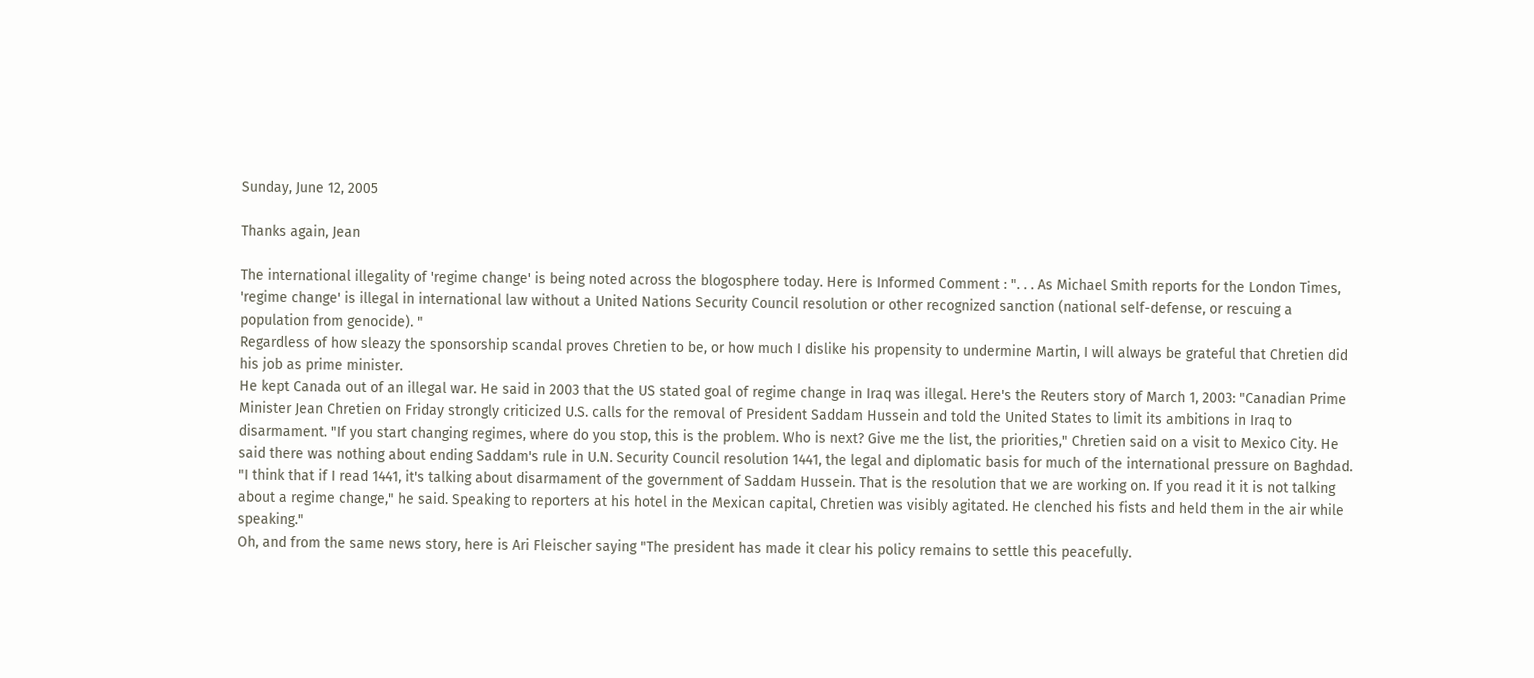Sunday, June 12, 2005

Thanks again, Jean

The international illegality of 'regime change' is being noted across the blogosphere today. Here is Informed Comment : ". . . As Michael Smith reports for the London Times, 'regime change' is illegal in international law without a United Nations Security Council resolution or other recognized sanction (national self-defense, or rescuing a population from genocide). "
Regardless of how sleazy the sponsorship scandal proves Chretien to be, or how much I dislike his propensity to undermine Martin, I will always be grateful that Chretien did his job as prime minister.
He kept Canada out of an illegal war. He said in 2003 that the US stated goal of regime change in Iraq was illegal. Here's the Reuters story of March 1, 2003: "Canadian Prime Minister Jean Chretien on Friday strongly criticized U.S. calls for the removal of President Saddam Hussein and told the United States to limit its ambitions in Iraq to disarmament. "If you start changing regimes, where do you stop, this is the problem. Who is next? Give me the list, the priorities," Chretien said on a visit to Mexico City. He said there was nothing about ending Saddam's rule in U.N. Security Council resolution 1441, the legal and diplomatic basis for much of the international pressure on Baghdad. "I think that if I read 1441, it's talking about disarmament of the government of Saddam Hussein. That is the resolution that we are working on. If you read it it is not talking about a regime change," he said. Speaking to reporters at his hotel in the Mexican capital, Chretien was visibly agitated. He clenched his fists and held them in the air while speaking."
Oh, and from the same news story, here is Ari Fleischer saying "The president has made it clear his policy remains to settle this peacefully.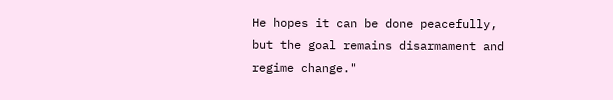He hopes it can be done peacefully, but the goal remains disarmament and regime change."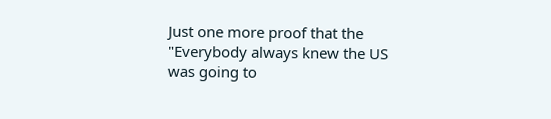Just one more proof that the "Everybody always knew the US was going to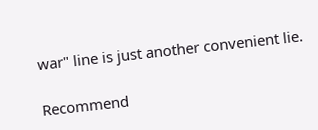war" line is just another convenient lie.

Recommend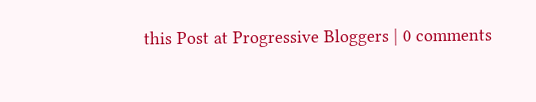this Post at Progressive Bloggers | 0 comments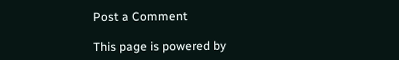Post a Comment

This page is powered by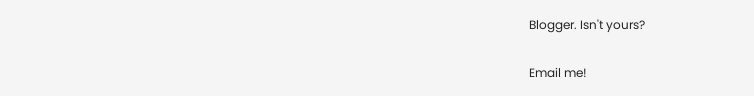Blogger. Isn't yours?

Email me!